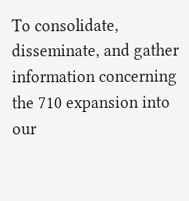To consolidate, disseminate, and gather information concerning the 710 expansion into our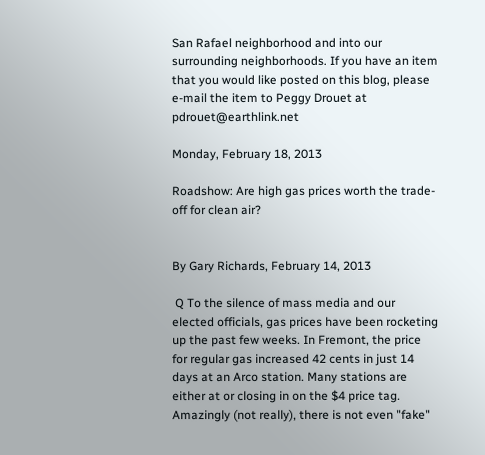San Rafael neighborhood and into our surrounding neighborhoods. If you have an item that you would like posted on this blog, please e-mail the item to Peggy Drouet at pdrouet@earthlink.net

Monday, February 18, 2013

Roadshow: Are high gas prices worth the trade-off for clean air?


By Gary Richards, February 14, 2013

 Q To the silence of mass media and our elected officials, gas prices have been rocketing up the past few weeks. In Fremont, the price for regular gas increased 42 cents in just 14 days at an Arco station. Many stations are either at or closing in on the $4 price tag. Amazingly (not really), there is not even "fake"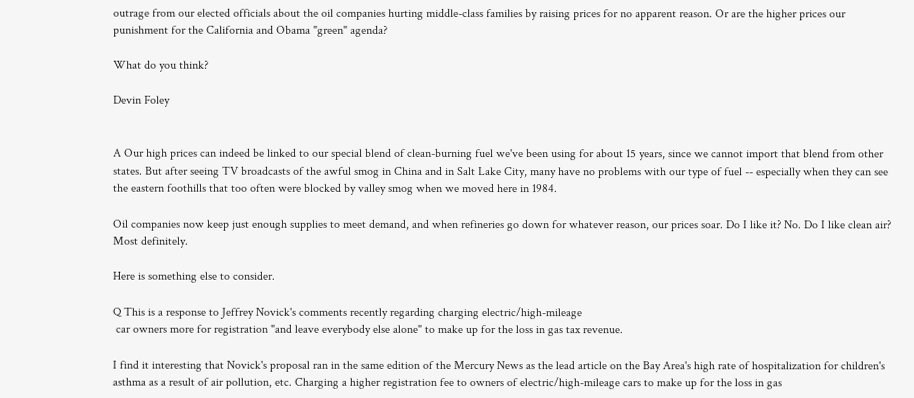outrage from our elected officials about the oil companies hurting middle-class families by raising prices for no apparent reason. Or are the higher prices our punishment for the California and Obama "green" agenda?

What do you think?

Devin Foley


A Our high prices can indeed be linked to our special blend of clean-burning fuel we've been using for about 15 years, since we cannot import that blend from other states. But after seeing TV broadcasts of the awful smog in China and in Salt Lake City, many have no problems with our type of fuel -- especially when they can see the eastern foothills that too often were blocked by valley smog when we moved here in 1984.

Oil companies now keep just enough supplies to meet demand, and when refineries go down for whatever reason, our prices soar. Do I like it? No. Do I like clean air? Most definitely.

Here is something else to consider.

Q This is a response to Jeffrey Novick's comments recently regarding charging electric/high-mileage
 car owners more for registration "and leave everybody else alone" to make up for the loss in gas tax revenue.

I find it interesting that Novick's proposal ran in the same edition of the Mercury News as the lead article on the Bay Area's high rate of hospitalization for children's asthma as a result of air pollution, etc. Charging a higher registration fee to owners of electric/high-mileage cars to make up for the loss in gas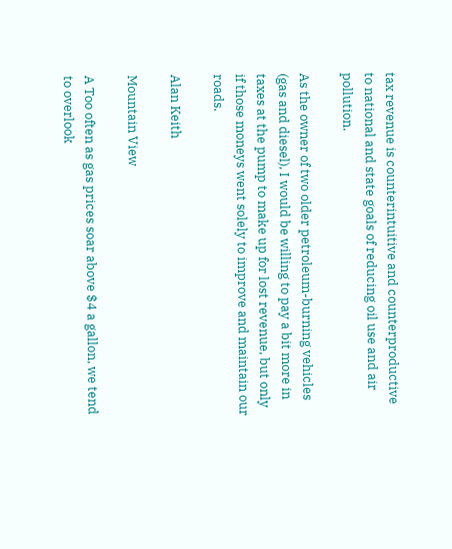tax revenue is counterintuitive and counterproductive to national and state goals of reducing oil use and air pollution.

As the owner of two older petroleum-burning vehicles (gas and diesel), I would be willing to pay a bit more in taxes at the pump to make up for lost revenue, but only if those moneys went solely to improve and maintain our roads.

Alan Keith

Mountain View

A Too often as gas prices soar above $4 a gallon, we tend to overlook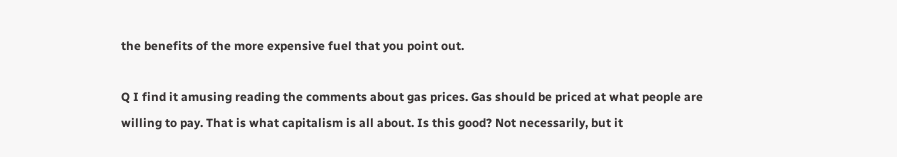the benefits of the more expensive fuel that you point out.

Q I find it amusing reading the comments about gas prices. Gas should be priced at what people are willing to pay. That is what capitalism is all about. Is this good? Not necessarily, but it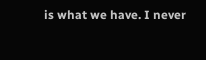is what we have. I never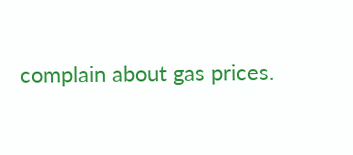complain about gas prices.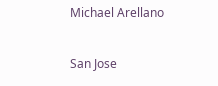Michael Arellano

San Jose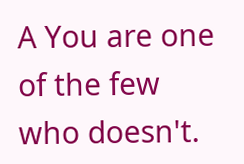A You are one of the few who doesn't.